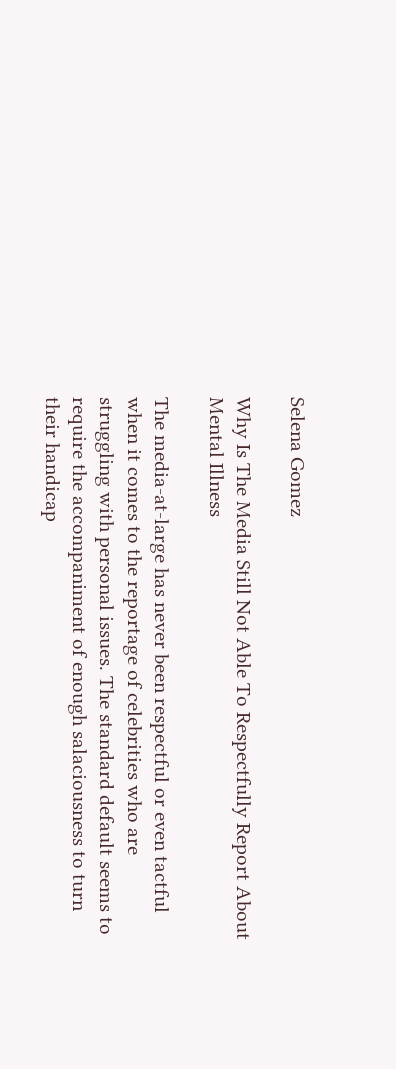Selena Gomez

Why Is The Media Still Not Able To Respectfully Report About Mental Illness

The media-at-large has never been respectful or even tactful when it comes to the reportage of celebrities who are struggling with personal issues. The standard default seems to require the accompaniment of enough salaciousness to turn their handicap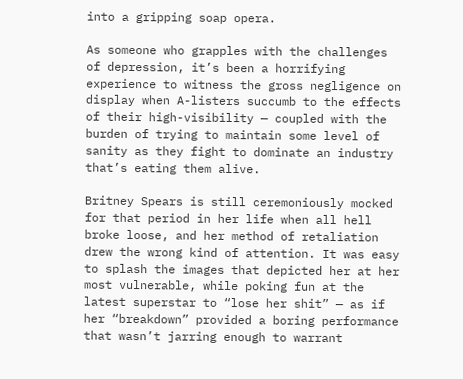into a gripping soap opera.

As someone who grapples with the challenges of depression, it’s been a horrifying experience to witness the gross negligence on display when A-listers succumb to the effects of their high-visibility — coupled with the burden of trying to maintain some level of sanity as they fight to dominate an industry that’s eating them alive.

Britney Spears is still ceremoniously mocked for that period in her life when all hell broke loose, and her method of retaliation drew the wrong kind of attention. It was easy to splash the images that depicted her at her most vulnerable, while poking fun at the latest superstar to “lose her shit” — as if her “breakdown” provided a boring performance that wasn’t jarring enough to warrant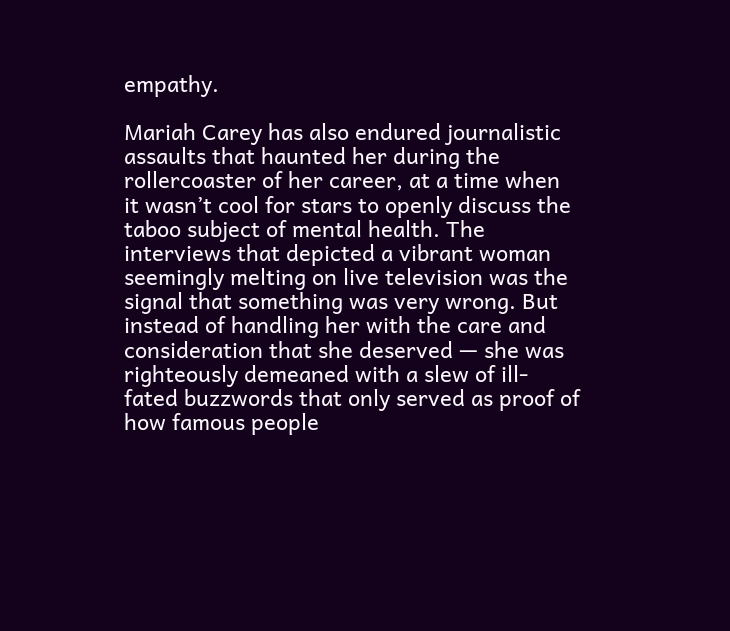empathy.

Mariah Carey has also endured journalistic assaults that haunted her during the rollercoaster of her career, at a time when it wasn’t cool for stars to openly discuss the taboo subject of mental health. The interviews that depicted a vibrant woman seemingly melting on live television was the signal that something was very wrong. But instead of handling her with the care and consideration that she deserved — she was righteously demeaned with a slew of ill-fated buzzwords that only served as proof of how famous people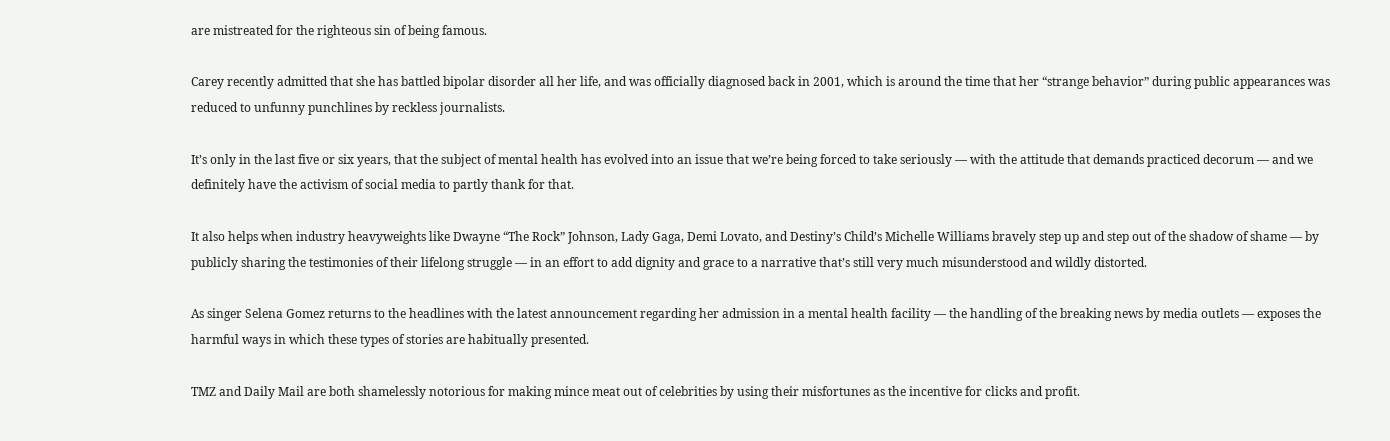are mistreated for the righteous sin of being famous.

Carey recently admitted that she has battled bipolar disorder all her life, and was officially diagnosed back in 2001, which is around the time that her “strange behavior” during public appearances was reduced to unfunny punchlines by reckless journalists.

It’s only in the last five or six years, that the subject of mental health has evolved into an issue that we’re being forced to take seriously — with the attitude that demands practiced decorum — and we definitely have the activism of social media to partly thank for that.

It also helps when industry heavyweights like Dwayne “The Rock” Johnson, Lady Gaga, Demi Lovato, and Destiny’s Child’s Michelle Williams bravely step up and step out of the shadow of shame — by publicly sharing the testimonies of their lifelong struggle — in an effort to add dignity and grace to a narrative that’s still very much misunderstood and wildly distorted.

As singer Selena Gomez returns to the headlines with the latest announcement regarding her admission in a mental health facility — the handling of the breaking news by media outlets — exposes the harmful ways in which these types of stories are habitually presented.

TMZ and Daily Mail are both shamelessly notorious for making mince meat out of celebrities by using their misfortunes as the incentive for clicks and profit.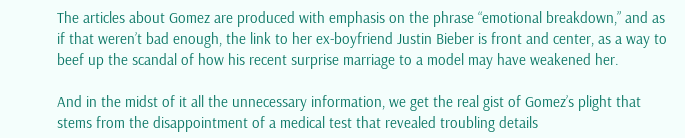The articles about Gomez are produced with emphasis on the phrase “emotional breakdown,” and as if that weren’t bad enough, the link to her ex-boyfriend Justin Bieber is front and center, as a way to beef up the scandal of how his recent surprise marriage to a model may have weakened her.

And in the midst of it all the unnecessary information, we get the real gist of Gomez’s plight that stems from the disappointment of a medical test that revealed troubling details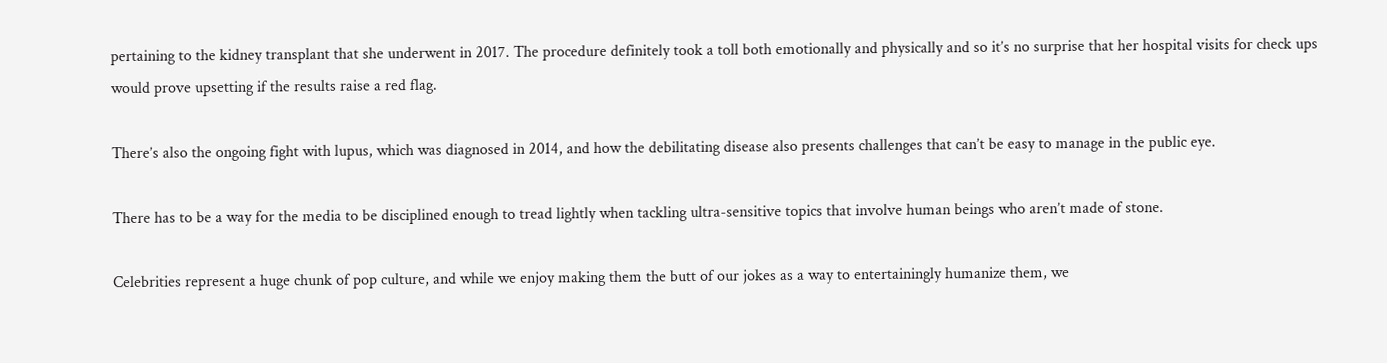pertaining to the kidney transplant that she underwent in 2017. The procedure definitely took a toll both emotionally and physically and so it’s no surprise that her hospital visits for check ups would prove upsetting if the results raise a red flag.

There’s also the ongoing fight with lupus, which was diagnosed in 2014, and how the debilitating disease also presents challenges that can’t be easy to manage in the public eye.

There has to be a way for the media to be disciplined enough to tread lightly when tackling ultra-sensitive topics that involve human beings who aren’t made of stone.

Celebrities represent a huge chunk of pop culture, and while we enjoy making them the butt of our jokes as a way to entertainingly humanize them, we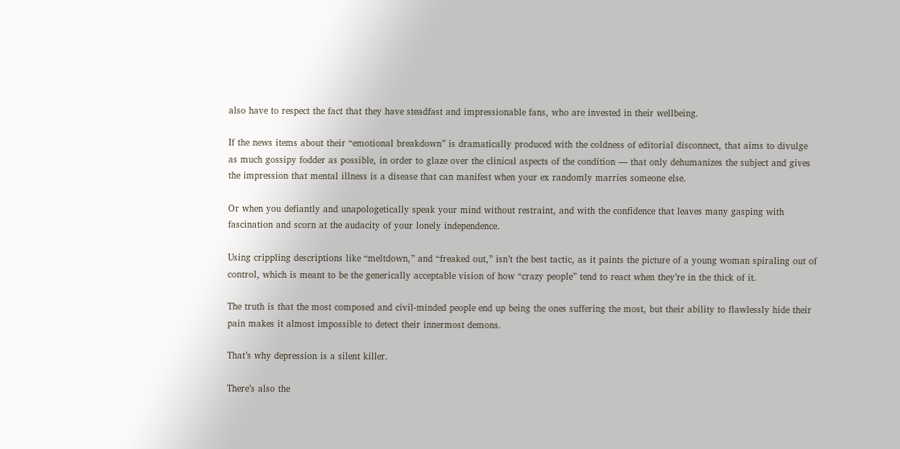also have to respect the fact that they have steadfast and impressionable fans, who are invested in their wellbeing.

If the news items about their “emotional breakdown” is dramatically produced with the coldness of editorial disconnect, that aims to divulge as much gossipy fodder as possible, in order to glaze over the clinical aspects of the condition — that only dehumanizes the subject and gives the impression that mental illness is a disease that can manifest when your ex randomly marries someone else.

Or when you defiantly and unapologetically speak your mind without restraint, and with the confidence that leaves many gasping with fascination and scorn at the audacity of your lonely independence.

Using crippling descriptions like “meltdown,” and “freaked out,” isn’t the best tactic, as it paints the picture of a young woman spiraling out of control, which is meant to be the generically acceptable vision of how “crazy people” tend to react when they’re in the thick of it.

The truth is that the most composed and civil-minded people end up being the ones suffering the most, but their ability to flawlessly hide their pain makes it almost impossible to detect their innermost demons.

That’s why depression is a silent killer.

There’s also the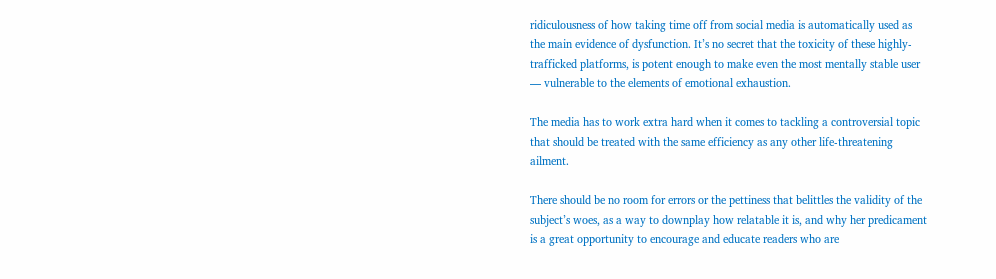ridiculousness of how taking time off from social media is automatically used as the main evidence of dysfunction. It’s no secret that the toxicity of these highly-trafficked platforms, is potent enough to make even the most mentally stable user — vulnerable to the elements of emotional exhaustion.

The media has to work extra hard when it comes to tackling a controversial topic that should be treated with the same efficiency as any other life-threatening ailment.

There should be no room for errors or the pettiness that belittles the validity of the subject’s woes, as a way to downplay how relatable it is, and why her predicament is a great opportunity to encourage and educate readers who are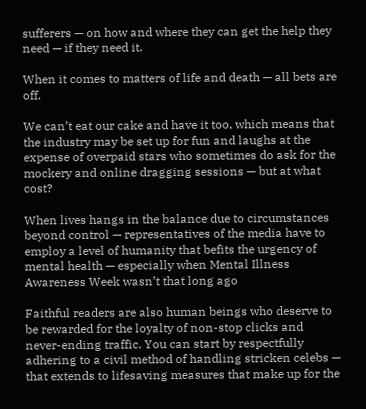sufferers — on how and where they can get the help they need — if they need it.

When it comes to matters of life and death — all bets are off.

We can’t eat our cake and have it too, which means that the industry may be set up for fun and laughs at the expense of overpaid stars who sometimes do ask for the mockery and online dragging sessions — but at what cost?

When lives hangs in the balance due to circumstances beyond control — representatives of the media have to employ a level of humanity that befits the urgency of mental health — especially when Mental Illness Awareness Week wasn’t that long ago

Faithful readers are also human beings who deserve to be rewarded for the loyalty of non-stop clicks and never-ending traffic. You can start by respectfully adhering to a civil method of handling stricken celebs — that extends to lifesaving measures that make up for the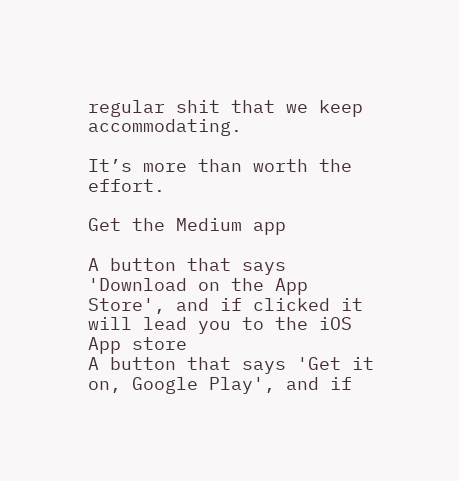regular shit that we keep accommodating.

It’s more than worth the effort.

Get the Medium app

A button that says 'Download on the App Store', and if clicked it will lead you to the iOS App store
A button that says 'Get it on, Google Play', and if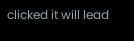clicked it will lead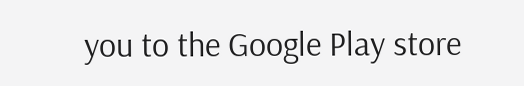you to the Google Play store